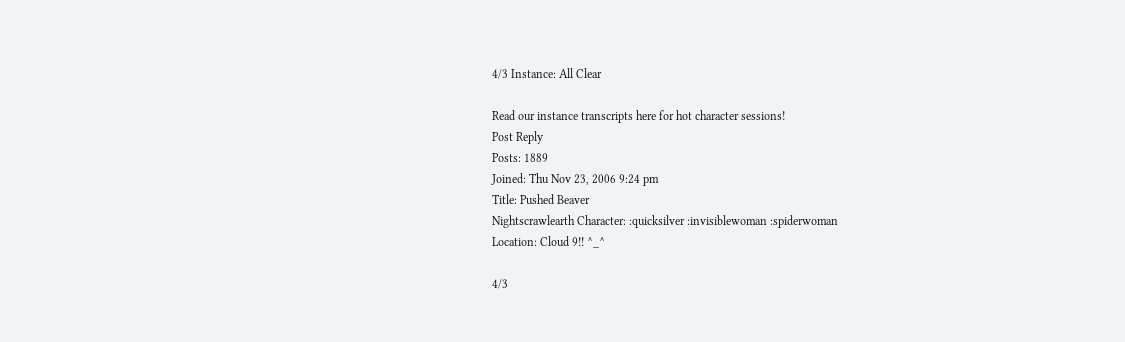4/3 Instance: All Clear

Read our instance transcripts here for hot character sessions!
Post Reply
Posts: 1889
Joined: Thu Nov 23, 2006 9:24 pm
Title: Pushed Beaver
Nightscrawlearth Character: :quicksilver :invisiblewoman :spiderwoman
Location: Cloud 9!! ^_^

4/3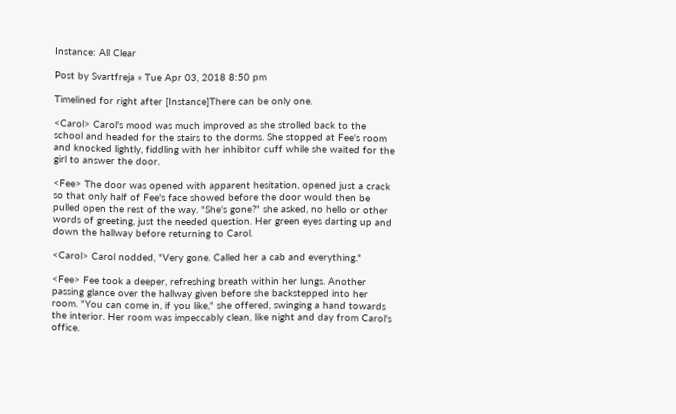Instance: All Clear

Post by Svartfreja » Tue Apr 03, 2018 8:50 pm

Timelined for right after [Instance]There can be only one.

<Carol> Carol's mood was much improved as she strolled back to the school and headed for the stairs to the dorms. She stopped at Fee's room and knocked lightly, fiddling with her inhibitor cuff while she waited for the girl to answer the door.

<Fee> The door was opened with apparent hesitation, opened just a crack so that only half of Fee's face showed before the door would then be pulled open the rest of the way. "She's gone?" she asked, no hello or other words of greeting, just the needed question. Her green eyes darting up and down the hallway before returning to Carol.

<Carol> Carol nodded, "Very gone. Called her a cab and everything."

<Fee> Fee took a deeper, refreshing breath within her lungs. Another passing glance over the hallway given before she backstepped into her room. "You can come in, if you like," she offered, swinging a hand towards the interior. Her room was impeccably clean, like night and day from Carol's office.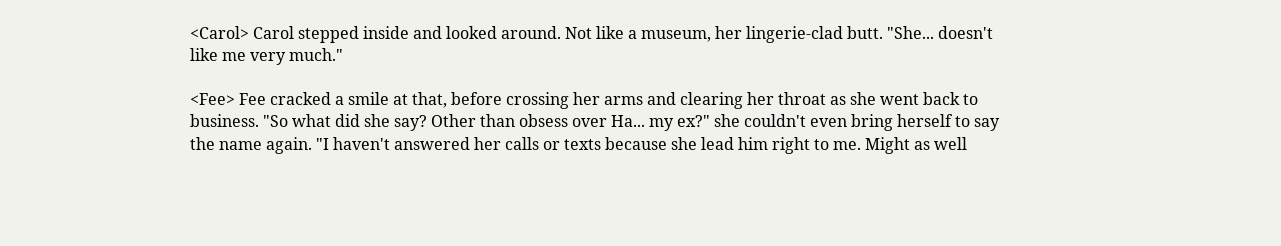<Carol> Carol stepped inside and looked around. Not like a museum, her lingerie-clad butt. "She... doesn't like me very much."

<Fee> Fee cracked a smile at that, before crossing her arms and clearing her throat as she went back to business. "So what did she say? Other than obsess over Ha... my ex?" she couldn't even bring herself to say the name again. "I haven't answered her calls or texts because she lead him right to me. Might as well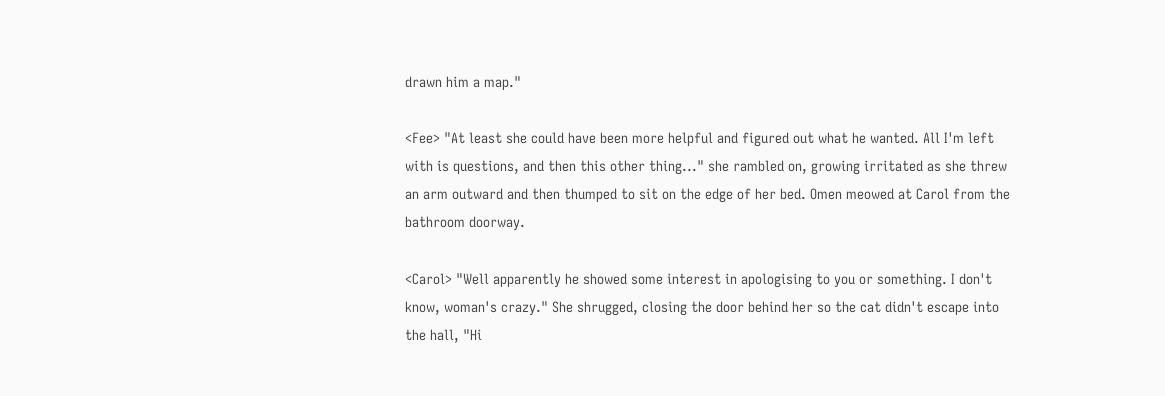drawn him a map."

<Fee> "At least she could have been more helpful and figured out what he wanted. All I'm left with is questions, and then this other thing..." she rambled on, growing irritated as she threw an arm outward and then thumped to sit on the edge of her bed. Omen meowed at Carol from the bathroom doorway.

<Carol> "Well apparently he showed some interest in apologising to you or something. I don't know, woman's crazy." She shrugged, closing the door behind her so the cat didn't escape into the hall, "Hi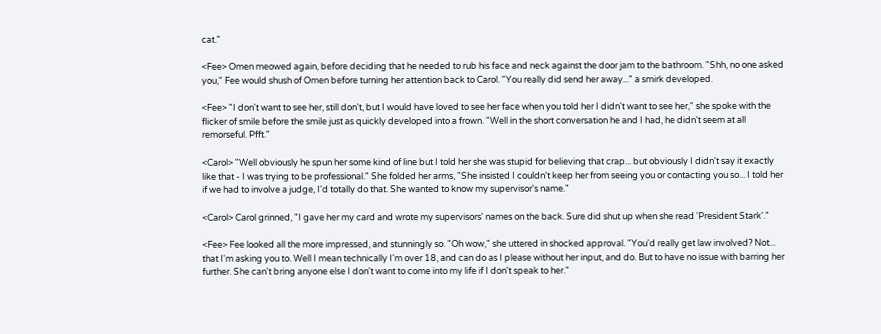cat."

<Fee> Omen meowed again, before deciding that he needed to rub his face and neck against the door jam to the bathroom. "Shh, no one asked you," Fee would shush of Omen before turning her attention back to Carol. "You really did send her away..." a smirk developed.

<Fee> "I don't want to see her, still don't, but I would have loved to see her face when you told her I didn't want to see her," she spoke with the flicker of smile before the smile just as quickly developed into a frown. "Well in the short conversation he and I had, he didn't seem at all remorseful. Pfft."

<Carol> "Well obviously he spun her some kind of line but I told her she was stupid for believing that crap... but obviously I didn't say it exactly like that - I was trying to be professional." She folded her arms, "She insisted I couldn't keep her from seeing you or contacting you so... I told her if we had to involve a judge, I'd totally do that. She wanted to know my supervisor's name."

<Carol> Carol grinned, "I gave her my card and wrote my supervisors' names on the back. Sure did shut up when she read 'President Stark'."

<Fee> Fee looked all the more impressed, and stunningly so. "Oh wow," she uttered in shocked approval. "You'd really get law involved? Not... that I'm asking you to. Well I mean technically I'm over 18, and can do as I please without her input, and do. But to have no issue with barring her further. She can't bring anyone else I don't want to come into my life if I don't speak to her."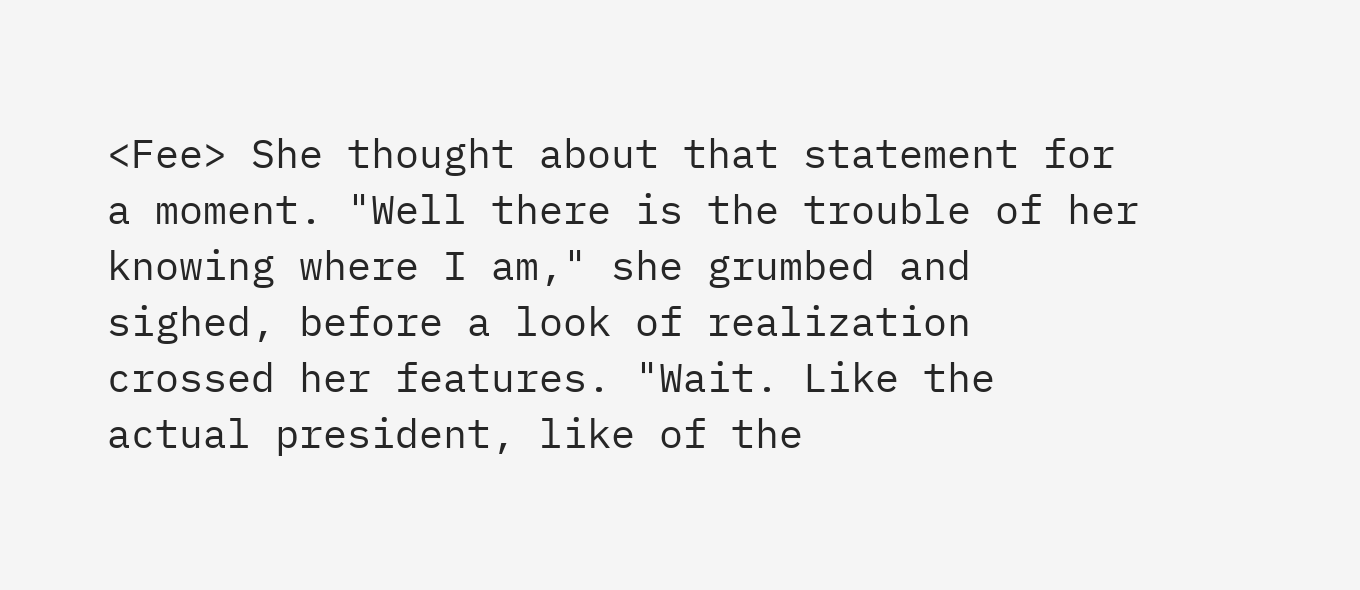<Fee> She thought about that statement for a moment. "Well there is the trouble of her knowing where I am," she grumbed and sighed, before a look of realization crossed her features. "Wait. Like the actual president, like of the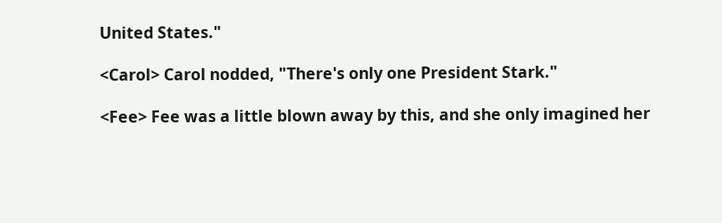United States."

<Carol> Carol nodded, "There's only one President Stark."

<Fee> Fee was a little blown away by this, and she only imagined her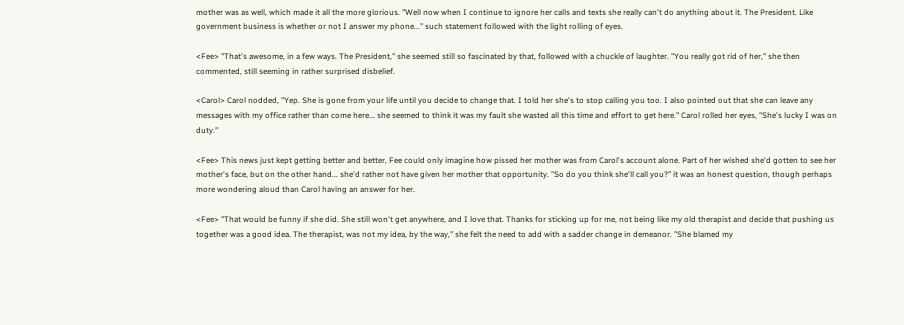mother was as well, which made it all the more glorious. "Well now when I continue to ignore her calls and texts she really can't do anything about it. The President. Like government business is whether or not I answer my phone..." such statement followed with the light rolling of eyes.

<Fee> "That's awesome, in a few ways. The President," she seemed still so fascinated by that, followed with a chuckle of laughter. "You really got rid of her," she then commented, still seeming in rather surprised disbelief.

<Carol> Carol nodded, "Yep. She is gone from your life until you decide to change that. I told her she's to stop calling you too. I also pointed out that she can leave any messages with my office rather than come here... she seemed to think it was my fault she wasted all this time and effort to get here." Carol rolled her eyes, "She's lucky I was on duty."

<Fee> This news just kept getting better and better, Fee could only imagine how pissed her mother was from Carol's account alone. Part of her wished she'd gotten to see her mother's face, but on the other hand... she'd rather not have given her mother that opportunity. "So do you think she'll call you?" it was an honest question, though perhaps more wondering aloud than Carol having an answer for her.

<Fee> "That would be funny if she did. She still won't get anywhere, and I love that. Thanks for sticking up for me, not being like my old therapist and decide that pushing us together was a good idea. The therapist, was not my idea, by the way," she felt the need to add with a sadder change in demeanor. "She blamed my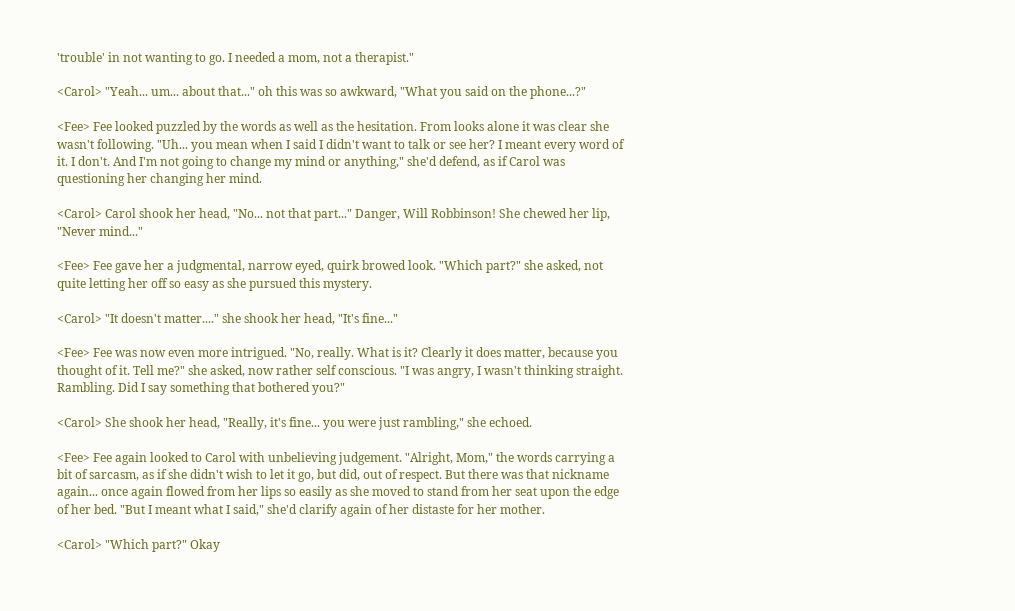'trouble' in not wanting to go. I needed a mom, not a therapist."

<Carol> "Yeah... um... about that..." oh this was so awkward, "What you said on the phone...?"

<Fee> Fee looked puzzled by the words as well as the hesitation. From looks alone it was clear she wasn't following. "Uh... you mean when I said I didn't want to talk or see her? I meant every word of it. I don't. And I'm not going to change my mind or anything," she'd defend, as if Carol was questioning her changing her mind.

<Carol> Carol shook her head, "No... not that part..." Danger, Will Robbinson! She chewed her lip, "Never mind..."

<Fee> Fee gave her a judgmental, narrow eyed, quirk browed look. "Which part?" she asked, not quite letting her off so easy as she pursued this mystery.

<Carol> "It doesn't matter...." she shook her head, "It's fine..."

<Fee> Fee was now even more intrigued. "No, really. What is it? Clearly it does matter, because you thought of it. Tell me?" she asked, now rather self conscious. "I was angry, I wasn't thinking straight. Rambling. Did I say something that bothered you?"

<Carol> She shook her head, "Really, it's fine... you were just rambling," she echoed.

<Fee> Fee again looked to Carol with unbelieving judgement. "Alright, Mom," the words carrying a bit of sarcasm, as if she didn't wish to let it go, but did, out of respect. But there was that nickname again... once again flowed from her lips so easily as she moved to stand from her seat upon the edge of her bed. "But I meant what I said," she'd clarify again of her distaste for her mother.

<Carol> "Which part?" Okay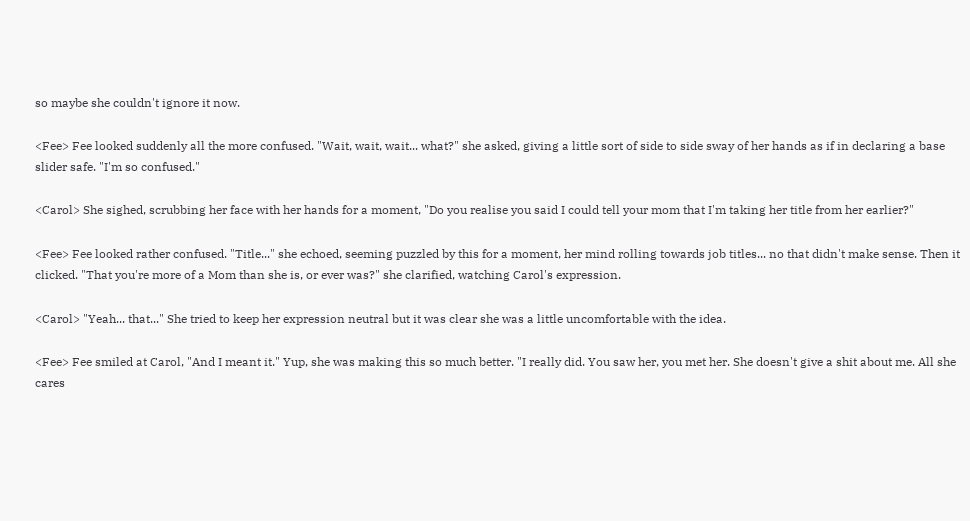so maybe she couldn't ignore it now.

<Fee> Fee looked suddenly all the more confused. "Wait, wait, wait... what?" she asked, giving a little sort of side to side sway of her hands as if in declaring a base slider safe. "I'm so confused."

<Carol> She sighed, scrubbing her face with her hands for a moment, "Do you realise you said I could tell your mom that I'm taking her title from her earlier?"

<Fee> Fee looked rather confused. "Title..." she echoed, seeming puzzled by this for a moment, her mind rolling towards job titles... no that didn't make sense. Then it clicked. "That you're more of a Mom than she is, or ever was?" she clarified, watching Carol's expression.

<Carol> "Yeah... that..." She tried to keep her expression neutral but it was clear she was a little uncomfortable with the idea.

<Fee> Fee smiled at Carol, "And I meant it." Yup, she was making this so much better. "I really did. You saw her, you met her. She doesn't give a shit about me. All she cares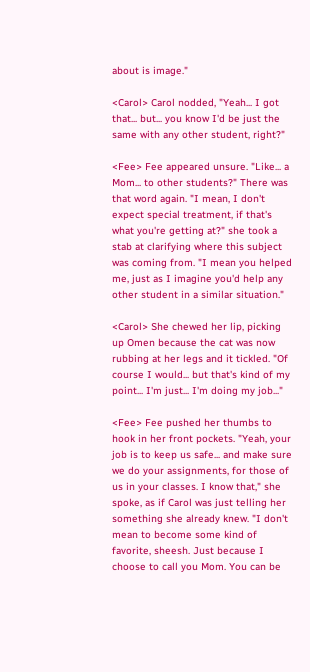about is image."

<Carol> Carol nodded, "Yeah... I got that... but... you know I'd be just the same with any other student, right?"

<Fee> Fee appeared unsure. "Like... a Mom... to other students?" There was that word again. "I mean, I don't expect special treatment, if that's what you're getting at?" she took a stab at clarifying where this subject was coming from. "I mean you helped me, just as I imagine you'd help any other student in a similar situation."

<Carol> She chewed her lip, picking up Omen because the cat was now rubbing at her legs and it tickled. "Of course I would... but that's kind of my point... I'm just... I'm doing my job..."

<Fee> Fee pushed her thumbs to hook in her front pockets. "Yeah, your job is to keep us safe... and make sure we do your assignments, for those of us in your classes. I know that," she spoke, as if Carol was just telling her something she already knew. "I don't mean to become some kind of favorite, sheesh. Just because I choose to call you Mom. You can be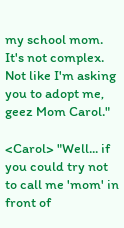my school mom. It's not complex. Not like I'm asking you to adopt me, geez Mom Carol."

<Carol> "Well... if you could try not to call me 'mom' in front of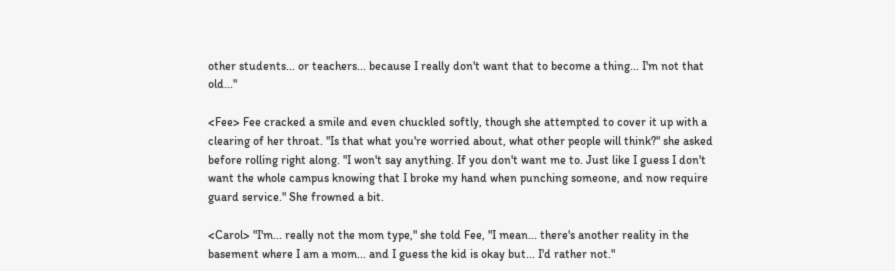other students... or teachers... because I really don't want that to become a thing... I'm not that old..."

<Fee> Fee cracked a smile and even chuckled softly, though she attempted to cover it up with a clearing of her throat. "Is that what you're worried about, what other people will think?" she asked before rolling right along. "I won't say anything. If you don't want me to. Just like I guess I don't want the whole campus knowing that I broke my hand when punching someone, and now require guard service." She frowned a bit.

<Carol> "I'm... really not the mom type," she told Fee, "I mean... there's another reality in the basement where I am a mom... and I guess the kid is okay but... I'd rather not."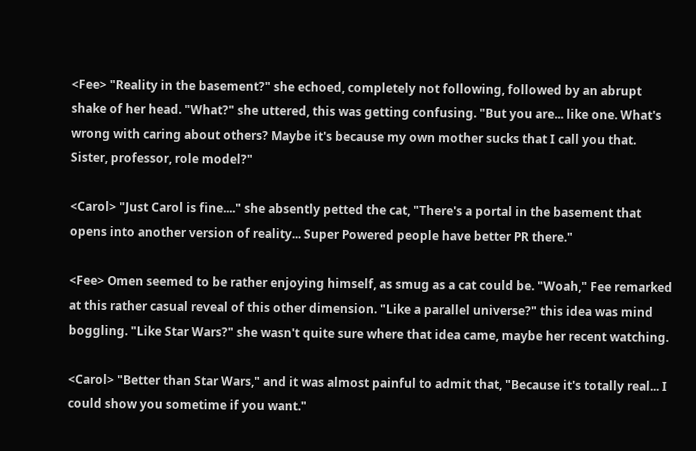<Fee> "Reality in the basement?" she echoed, completely not following, followed by an abrupt shake of her head. "What?" she uttered, this was getting confusing. "But you are... like one. What's wrong with caring about others? Maybe it's because my own mother sucks that I call you that. Sister, professor, role model?"

<Carol> "Just Carol is fine...." she absently petted the cat, "There's a portal in the basement that opens into another version of reality... Super Powered people have better PR there."

<Fee> Omen seemed to be rather enjoying himself, as smug as a cat could be. "Woah," Fee remarked at this rather casual reveal of this other dimension. "Like a parallel universe?" this idea was mind boggling. "Like Star Wars?" she wasn't quite sure where that idea came, maybe her recent watching.

<Carol> "Better than Star Wars," and it was almost painful to admit that, "Because it's totally real... I could show you sometime if you want."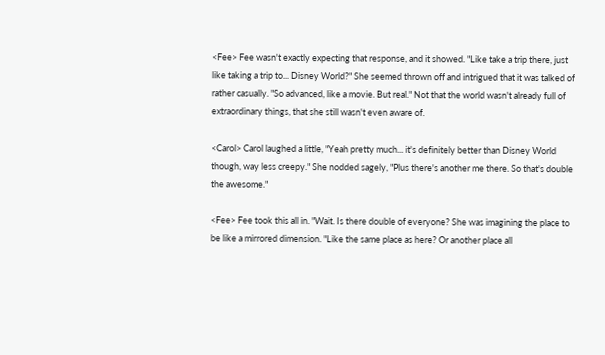<Fee> Fee wasn't exactly expecting that response, and it showed. "Like take a trip there, just like taking a trip to... Disney World?" She seemed thrown off and intrigued that it was talked of rather casually. "So advanced, like a movie. But real." Not that the world wasn't already full of extraordinary things, that she still wasn't even aware of.

<Carol> Carol laughed a little, "Yeah pretty much... it's definitely better than Disney World though, way less creepy." She nodded sagely, "Plus there's another me there. So that's double the awesome."

<Fee> Fee took this all in. "Wait. Is there double of everyone? She was imagining the place to be like a mirrored dimension. "Like the same place as here? Or another place all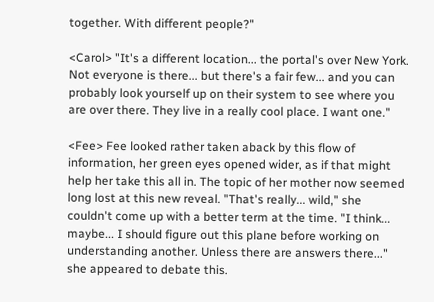together. With different people?"

<Carol> "It's a different location... the portal's over New York. Not everyone is there... but there's a fair few... and you can probably look yourself up on their system to see where you are over there. They live in a really cool place. I want one."

<Fee> Fee looked rather taken aback by this flow of information, her green eyes opened wider, as if that might help her take this all in. The topic of her mother now seemed long lost at this new reveal. "That's really... wild," she couldn't come up with a better term at the time. "I think... maybe... I should figure out this plane before working on understanding another. Unless there are answers there..." she appeared to debate this.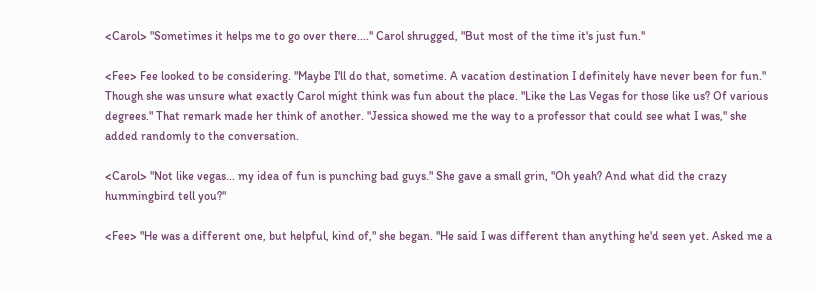<Carol> "Sometimes it helps me to go over there...." Carol shrugged, "But most of the time it's just fun."

<Fee> Fee looked to be considering. "Maybe I'll do that, sometime. A vacation destination I definitely have never been for fun." Though she was unsure what exactly Carol might think was fun about the place. "Like the Las Vegas for those like us? Of various degrees." That remark made her think of another. "Jessica showed me the way to a professor that could see what I was," she added randomly to the conversation.

<Carol> "Not like vegas... my idea of fun is punching bad guys." She gave a small grin, "Oh yeah? And what did the crazy hummingbird tell you?"

<Fee> "He was a different one, but helpful, kind of," she began. "He said I was different than anything he'd seen yet. Asked me a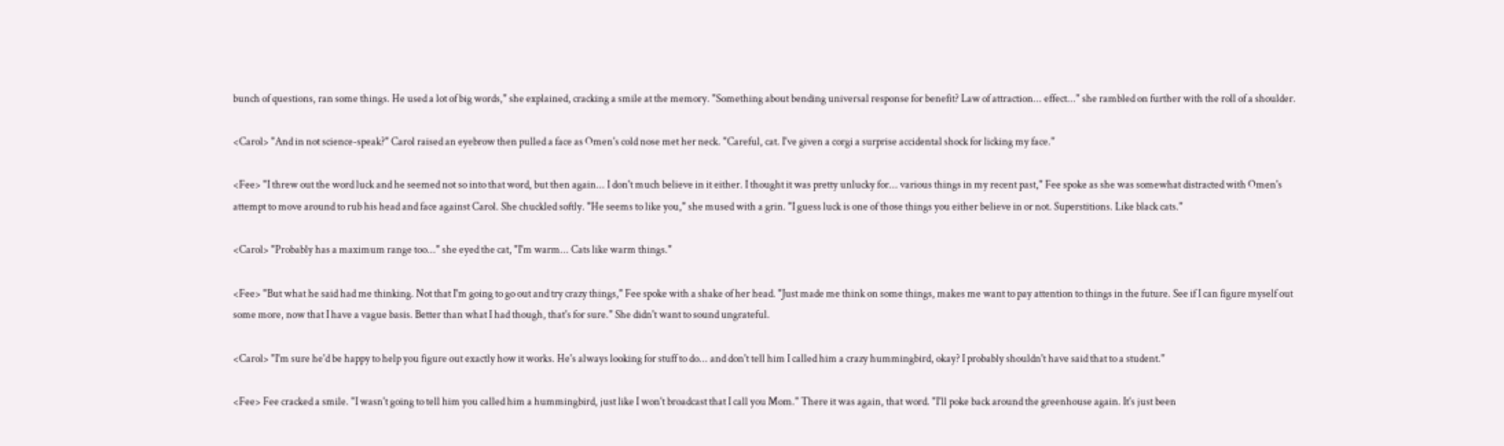bunch of questions, ran some things. He used a lot of big words," she explained, cracking a smile at the memory. "Something about bending universal response for benefit? Law of attraction... effect..." she rambled on further with the roll of a shoulder.

<Carol> "And in not science-speak?" Carol raised an eyebrow then pulled a face as Omen's cold nose met her neck. "Careful, cat. I've given a corgi a surprise accidental shock for licking my face."

<Fee> "I threw out the word luck and he seemed not so into that word, but then again... I don't much believe in it either. I thought it was pretty unlucky for... various things in my recent past," Fee spoke as she was somewhat distracted with Omen's attempt to move around to rub his head and face against Carol. She chuckled softly. "He seems to like you," she mused with a grin. "I guess luck is one of those things you either believe in or not. Superstitions. Like black cats."

<Carol> "Probably has a maximum range too..." she eyed the cat, "I'm warm... Cats like warm things."

<Fee> "But what he said had me thinking. Not that I'm going to go out and try crazy things," Fee spoke with a shake of her head. "Just made me think on some things, makes me want to pay attention to things in the future. See if I can figure myself out some more, now that I have a vague basis. Better than what I had though, that's for sure." She didn't want to sound ungrateful.

<Carol> "I'm sure he'd be happy to help you figure out exactly how it works. He's always looking for stuff to do... and don't tell him I called him a crazy hummingbird, okay? I probably shouldn't have said that to a student."

<Fee> Fee cracked a smile. "I wasn't going to tell him you called him a hummingbird, just like I won't broadcast that I call you Mom." There it was again, that word. "I'll poke back around the greenhouse again. It's just been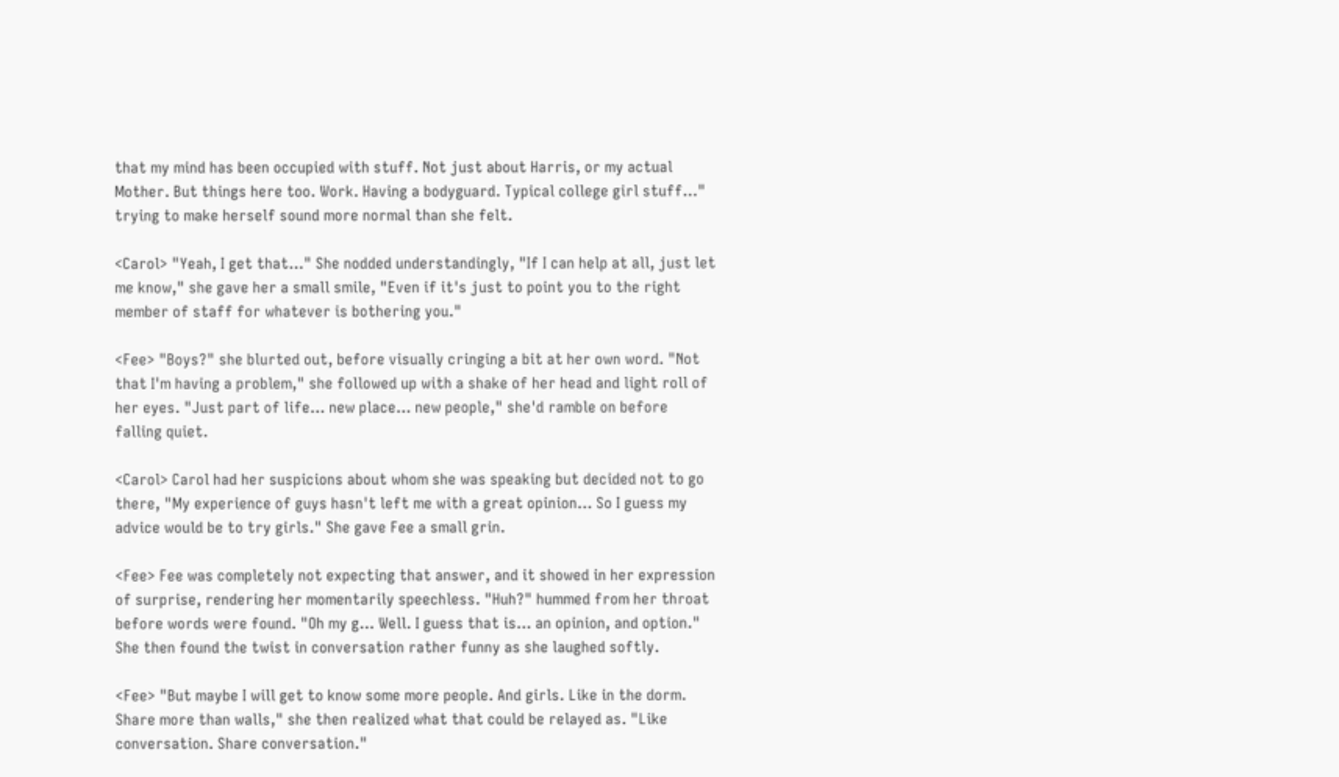that my mind has been occupied with stuff. Not just about Harris, or my actual Mother. But things here too. Work. Having a bodyguard. Typical college girl stuff..." trying to make herself sound more normal than she felt.

<Carol> "Yeah, I get that..." She nodded understandingly, "If I can help at all, just let me know," she gave her a small smile, "Even if it's just to point you to the right member of staff for whatever is bothering you."

<Fee> "Boys?" she blurted out, before visually cringing a bit at her own word. "Not that I'm having a problem," she followed up with a shake of her head and light roll of her eyes. "Just part of life... new place... new people," she'd ramble on before falling quiet.

<Carol> Carol had her suspicions about whom she was speaking but decided not to go there, "My experience of guys hasn't left me with a great opinion... So I guess my advice would be to try girls." She gave Fee a small grin.

<Fee> Fee was completely not expecting that answer, and it showed in her expression of surprise, rendering her momentarily speechless. "Huh?" hummed from her throat before words were found. "Oh my g... Well. I guess that is... an opinion, and option." She then found the twist in conversation rather funny as she laughed softly.

<Fee> "But maybe I will get to know some more people. And girls. Like in the dorm. Share more than walls," she then realized what that could be relayed as. "Like conversation. Share conversation."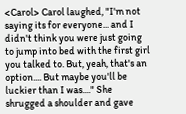<Carol> Carol laughed, "I'm not saying its for everyone... and I didn't think you were just going to jump into bed with the first girl you talked to. But, yeah, that's an option.... But maybe you'll be luckier than I was...." She shrugged a shoulder and gave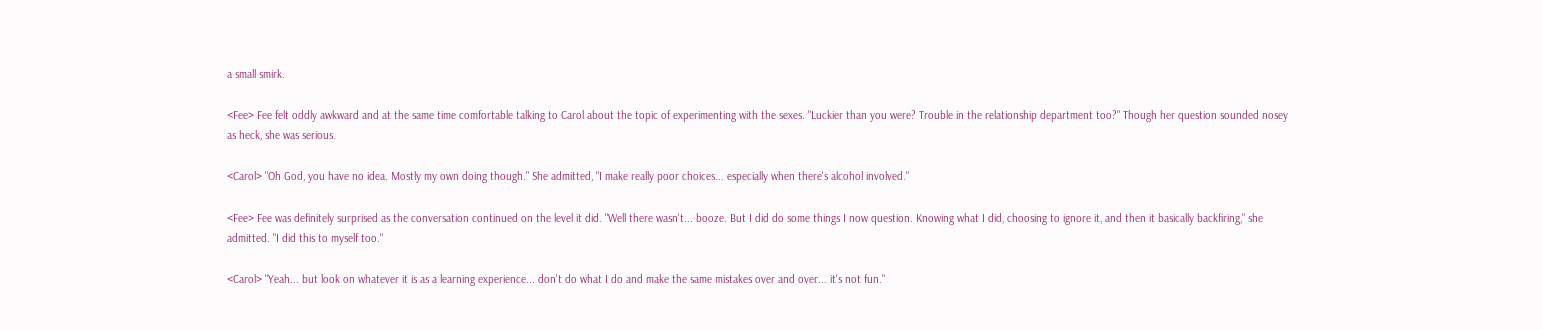a small smirk.

<Fee> Fee felt oddly awkward and at the same time comfortable talking to Carol about the topic of experimenting with the sexes. "Luckier than you were? Trouble in the relationship department too?" Though her question sounded nosey as heck, she was serious.

<Carol> "Oh God, you have no idea. Mostly my own doing though." She admitted, "I make really poor choices... especially when there's alcohol involved."

<Fee> Fee was definitely surprised as the conversation continued on the level it did. "Well there wasn't... booze. But I did do some things I now question. Knowing what I did, choosing to ignore it, and then it basically backfiring," she admitted. "I did this to myself too."

<Carol> "Yeah... but look on whatever it is as a learning experience... don't do what I do and make the same mistakes over and over... it's not fun."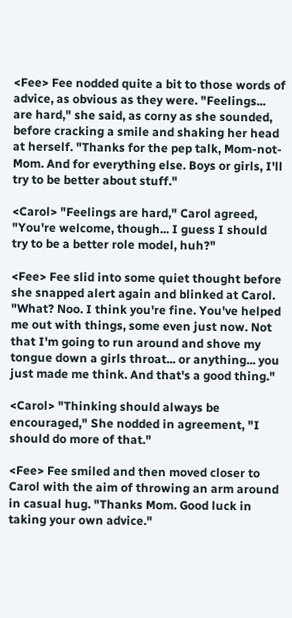<Fee> Fee nodded quite a bit to those words of advice, as obvious as they were. "Feelings... are hard," she said, as corny as she sounded, before cracking a smile and shaking her head at herself. "Thanks for the pep talk, Mom-not-Mom. And for everything else. Boys or girls, I'll try to be better about stuff."

<Carol> "Feelings are hard," Carol agreed, "You're welcome, though... I guess I should try to be a better role model, huh?"

<Fee> Fee slid into some quiet thought before she snapped alert again and blinked at Carol. "What? Noo. I think you're fine. You've helped me out with things, some even just now. Not that I'm going to run around and shove my tongue down a girls throat... or anything... you just made me think. And that's a good thing."

<Carol> "Thinking should always be encouraged," She nodded in agreement, "I should do more of that."

<Fee> Fee smiled and then moved closer to Carol with the aim of throwing an arm around in casual hug. "Thanks Mom. Good luck in taking your own advice."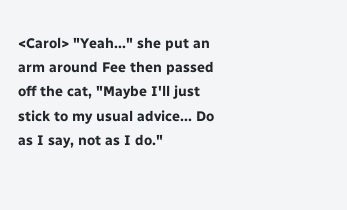<Carol> "Yeah..." she put an arm around Fee then passed off the cat, "Maybe I'll just stick to my usual advice... Do as I say, not as I do."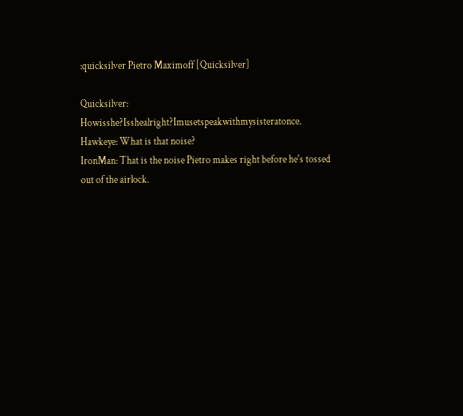:quicksilver Pietro Maximoff [Quicksilver]

Quicksilver: Howisshe?Isshealright?Imusetspeakwithmysisteratonce.
Hawkeye: What is that noise?
IronMan: That is the noise Pietro makes right before he's tossed out of the airlock.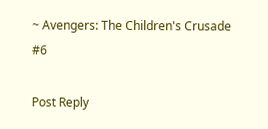~ Avengers: The Children's Crusade #6

Post Reply